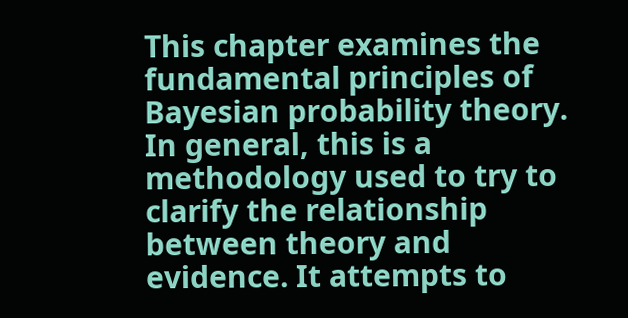This chapter examines the fundamental principles of Bayesian probability theory. In general, this is a methodology used to try to clarify the relationship between theory and evidence. It attempts to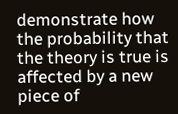demonstrate how the probability that the theory is true is affected by a new piece of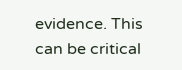evidence. This can be critical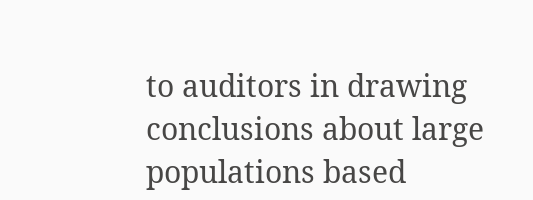to auditors in drawing conclusions about large populations based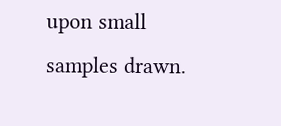upon small samples drawn.